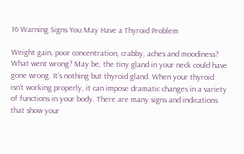16 Warning Signs You May Have a Thyroid Problem

Weight gain, poor concentration, crabby, aches and moodiness? What went wrong? May be, the tiny gland in your neck could have gone wrong. It’s nothing but thyroid gland. When your thyroid isn’t working properly, it can impose dramatic changes in a variety of functions in your body. There are many signs and indications that show your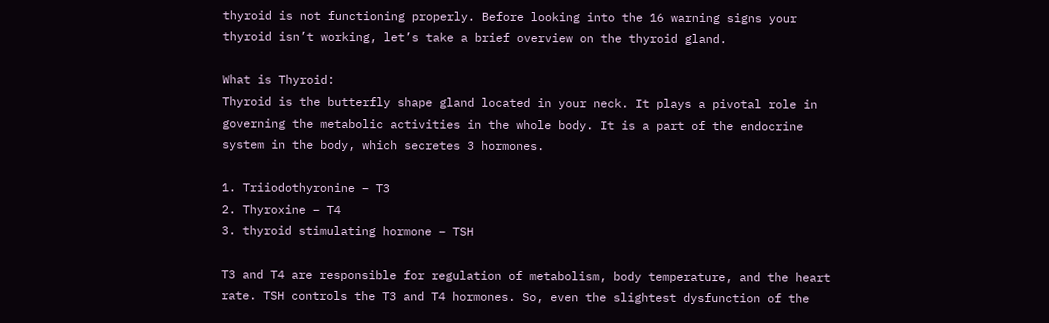thyroid is not functioning properly. Before looking into the 16 warning signs your thyroid isn’t working, let’s take a brief overview on the thyroid gland.

What is Thyroid:
Thyroid is the butterfly shape gland located in your neck. It plays a pivotal role in governing the metabolic activities in the whole body. It is a part of the endocrine system in the body, which secretes 3 hormones.

1. Triiodothyronine – T3
2. Thyroxine – T4
3. thyroid stimulating hormone – TSH

T3 and T4 are responsible for regulation of metabolism, body temperature, and the heart rate. TSH controls the T3 and T4 hormones. So, even the slightest dysfunction of the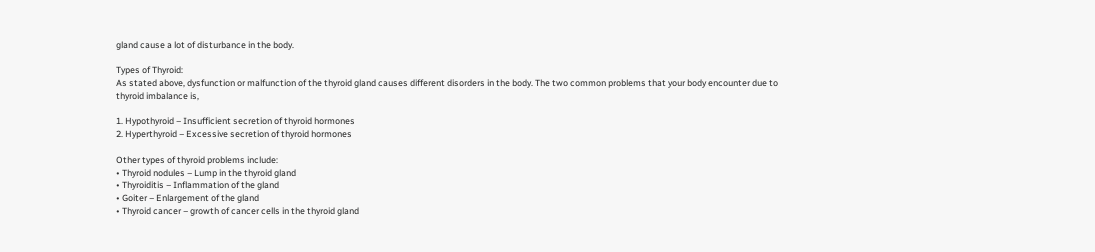gland cause a lot of disturbance in the body.

Types of Thyroid:
As stated above, dysfunction or malfunction of the thyroid gland causes different disorders in the body. The two common problems that your body encounter due to thyroid imbalance is,

1. Hypothyroid – Insufficient secretion of thyroid hormones
2. Hyperthyroid – Excessive secretion of thyroid hormones

Other types of thyroid problems include:
• Thyroid nodules – Lump in the thyroid gland
• Thyroiditis – Inflammation of the gland
• Goiter – Enlargement of the gland
• Thyroid cancer – growth of cancer cells in the thyroid gland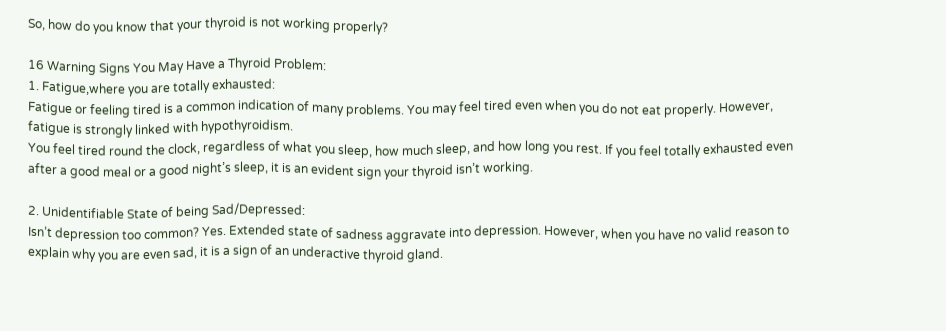So, how do you know that your thyroid is not working properly?

16 Warning Signs You May Have a Thyroid Problem:
1. Fatigue,where you are totally exhausted:
Fatigue or feeling tired is a common indication of many problems. You may feel tired even when you do not eat properly. However, fatigue is strongly linked with hypothyroidism.
You feel tired round the clock, regardless of what you sleep, how much sleep, and how long you rest. If you feel totally exhausted even after a good meal or a good night’s sleep, it is an evident sign your thyroid isn’t working.

2. Unidentifiable State of being Sad/Depressed:
Isn’t depression too common? Yes. Extended state of sadness aggravate into depression. However, when you have no valid reason to explain why you are even sad, it is a sign of an underactive thyroid gland.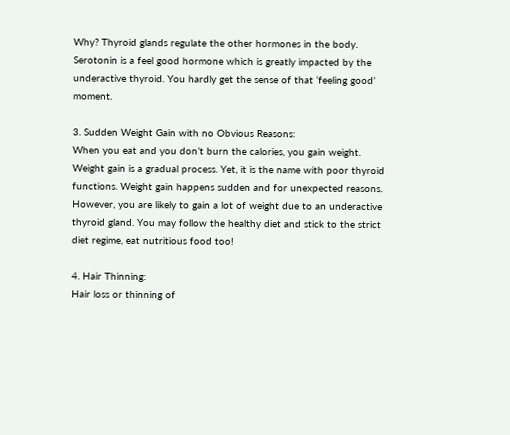Why? Thyroid glands regulate the other hormones in the body. Serotonin is a feel good hormone which is greatly impacted by the underactive thyroid. You hardly get the sense of that ‘feeling good’ moment.

3. Sudden Weight Gain with no Obvious Reasons:
When you eat and you don’t burn the calories, you gain weight. Weight gain is a gradual process. Yet, it is the name with poor thyroid functions. Weight gain happens sudden and for unexpected reasons. However, you are likely to gain a lot of weight due to an underactive thyroid gland. You may follow the healthy diet and stick to the strict diet regime, eat nutritious food too!

4. Hair Thinning:
Hair loss or thinning of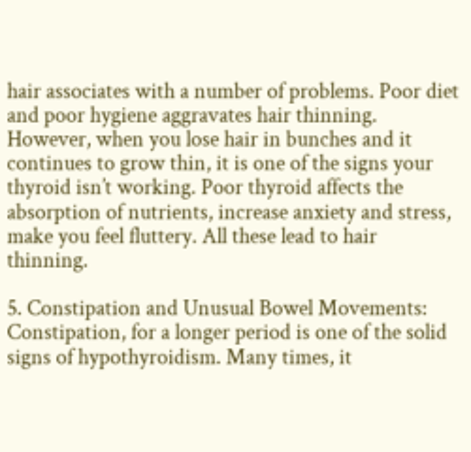hair associates with a number of problems. Poor diet and poor hygiene aggravates hair thinning. However, when you lose hair in bunches and it continues to grow thin, it is one of the signs your thyroid isn’t working. Poor thyroid affects the absorption of nutrients, increase anxiety and stress, make you feel fluttery. All these lead to hair thinning.

5. Constipation and Unusual Bowel Movements:
Constipation, for a longer period is one of the solid signs of hypothyroidism. Many times, it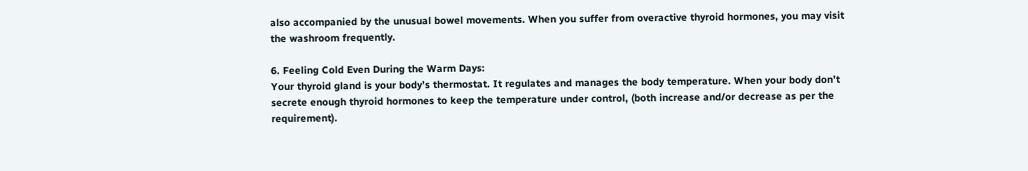also accompanied by the unusual bowel movements. When you suffer from overactive thyroid hormones, you may visit the washroom frequently.

6. Feeling Cold Even During the Warm Days:
Your thyroid gland is your body’s thermostat. It regulates and manages the body temperature. When your body don’t secrete enough thyroid hormones to keep the temperature under control, (both increase and/or decrease as per the requirement).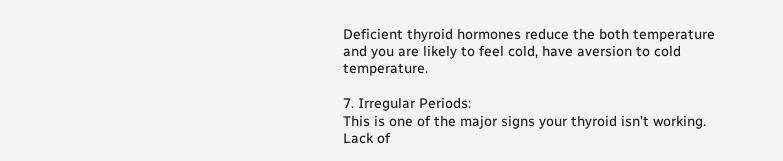Deficient thyroid hormones reduce the both temperature and you are likely to feel cold, have aversion to cold temperature.

7. Irregular Periods:
This is one of the major signs your thyroid isn’t working. Lack of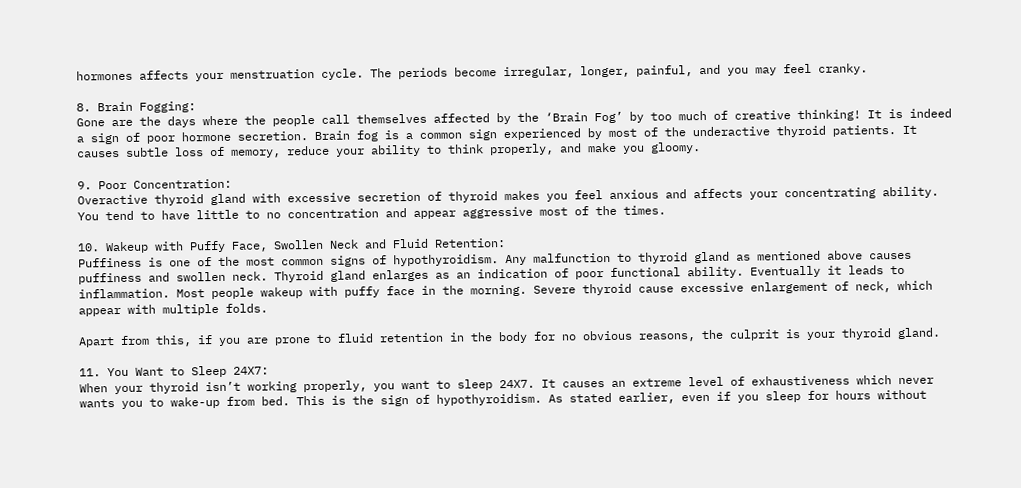hormones affects your menstruation cycle. The periods become irregular, longer, painful, and you may feel cranky.

8. Brain Fogging:
Gone are the days where the people call themselves affected by the ‘Brain Fog’ by too much of creative thinking! It is indeed a sign of poor hormone secretion. Brain fog is a common sign experienced by most of the underactive thyroid patients. It causes subtle loss of memory, reduce your ability to think properly, and make you gloomy.

9. Poor Concentration:
Overactive thyroid gland with excessive secretion of thyroid makes you feel anxious and affects your concentrating ability. You tend to have little to no concentration and appear aggressive most of the times.

10. Wakeup with Puffy Face, Swollen Neck and Fluid Retention:
Puffiness is one of the most common signs of hypothyroidism. Any malfunction to thyroid gland as mentioned above causes puffiness and swollen neck. Thyroid gland enlarges as an indication of poor functional ability. Eventually it leads to inflammation. Most people wakeup with puffy face in the morning. Severe thyroid cause excessive enlargement of neck, which appear with multiple folds.

Apart from this, if you are prone to fluid retention in the body for no obvious reasons, the culprit is your thyroid gland.

11. You Want to Sleep 24X7:
When your thyroid isn’t working properly, you want to sleep 24X7. It causes an extreme level of exhaustiveness which never wants you to wake-up from bed. This is the sign of hypothyroidism. As stated earlier, even if you sleep for hours without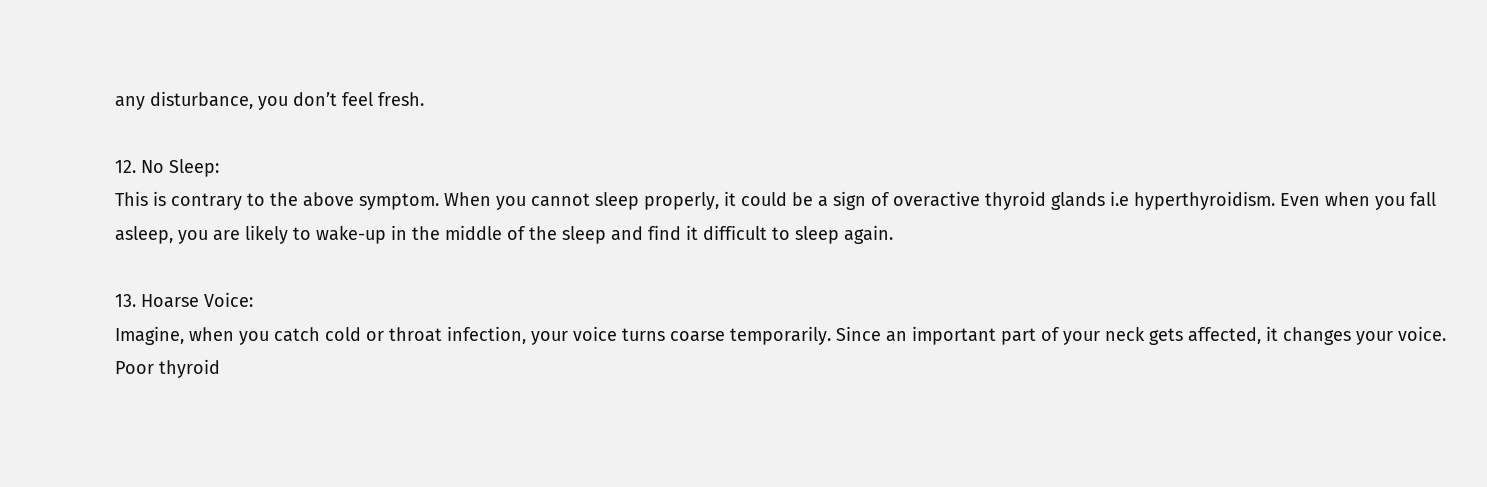any disturbance, you don’t feel fresh.

12. No Sleep:
This is contrary to the above symptom. When you cannot sleep properly, it could be a sign of overactive thyroid glands i.e hyperthyroidism. Even when you fall asleep, you are likely to wake-up in the middle of the sleep and find it difficult to sleep again.

13. Hoarse Voice:
Imagine, when you catch cold or throat infection, your voice turns coarse temporarily. Since an important part of your neck gets affected, it changes your voice.
Poor thyroid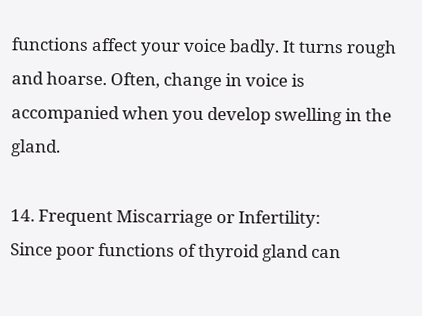functions affect your voice badly. It turns rough and hoarse. Often, change in voice is accompanied when you develop swelling in the gland.

14. Frequent Miscarriage or Infertility:
Since poor functions of thyroid gland can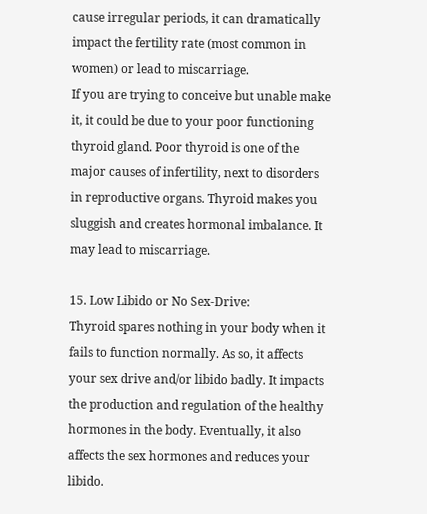cause irregular periods, it can dramatically impact the fertility rate (most common in women) or lead to miscarriage.
If you are trying to conceive but unable make it, it could be due to your poor functioning thyroid gland. Poor thyroid is one of the major causes of infertility, next to disorders in reproductive organs. Thyroid makes you sluggish and creates hormonal imbalance. It may lead to miscarriage.

15. Low Libido or No Sex-Drive:
Thyroid spares nothing in your body when it fails to function normally. As so, it affects your sex drive and/or libido badly. It impacts the production and regulation of the healthy hormones in the body. Eventually, it also affects the sex hormones and reduces your libido.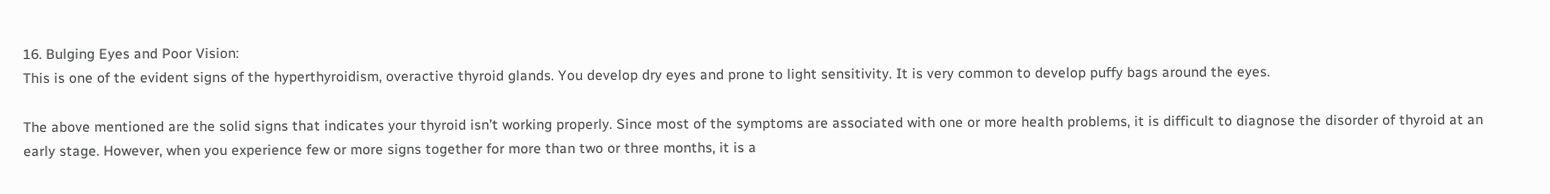16. Bulging Eyes and Poor Vision:
This is one of the evident signs of the hyperthyroidism, overactive thyroid glands. You develop dry eyes and prone to light sensitivity. It is very common to develop puffy bags around the eyes.

The above mentioned are the solid signs that indicates your thyroid isn’t working properly. Since most of the symptoms are associated with one or more health problems, it is difficult to diagnose the disorder of thyroid at an early stage. However, when you experience few or more signs together for more than two or three months, it is a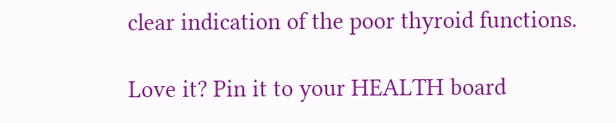clear indication of the poor thyroid functions.

Love it? Pin it to your HEALTH board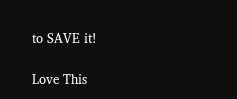to SAVE it!

Love This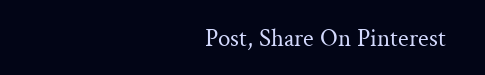Post, Share On Pinterest